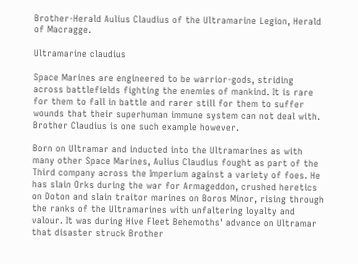Brother-Herald Aulius Claudius of the Ultramarine Legion, Herald of Macragge.

Ultramarine claudius

Space Marines are engineered to be warrior-gods, striding across battlefields fighting the enemies of mankind. It is rare for them to fall in battle and rarer still for them to suffer wounds that their superhuman immune system can not deal with. Brother Claudius is one such example however.

Born on Ultramar and inducted into the Ultramarines as with many other Space Marines, Aulius Claudius fought as part of the Third company across the Imperium against a variety of foes. He has slain Orks during the war for Armageddon, crushed heretics on Doton and slain traitor marines on Boros Minor, rising through the ranks of the Ultramarines with unfaltering loyalty and valour. It was during Hive Fleet Behemoths' advance on Ultramar that disaster struck Brother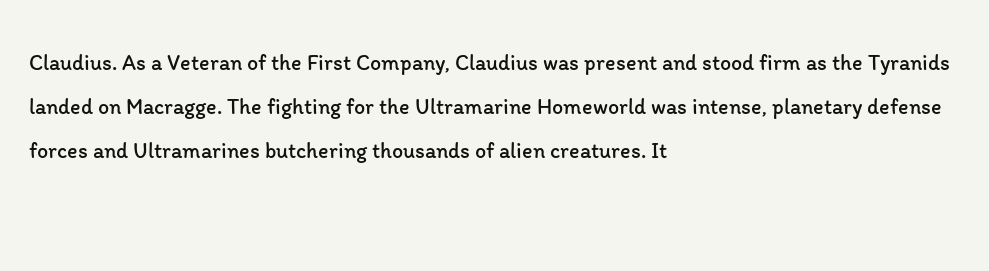Claudius. As a Veteran of the First Company, Claudius was present and stood firm as the Tyranids landed on Macragge. The fighting for the Ultramarine Homeworld was intense, planetary defense forces and Ultramarines butchering thousands of alien creatures. It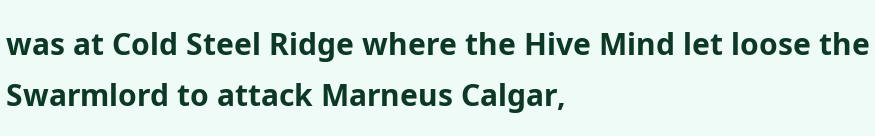was at Cold Steel Ridge where the Hive Mind let loose the Swarmlord to attack Marneus Calgar,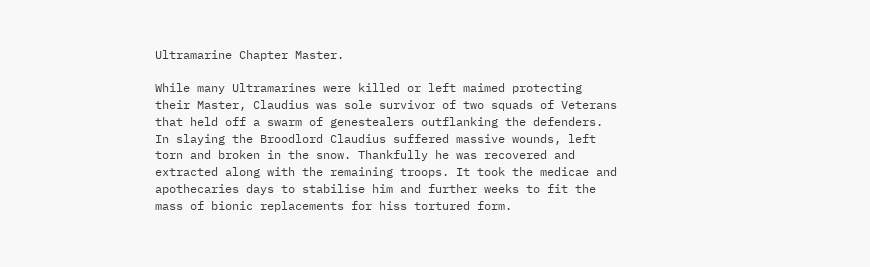Ultramarine Chapter Master.

While many Ultramarines were killed or left maimed protecting their Master, Claudius was sole survivor of two squads of Veterans that held off a swarm of genestealers outflanking the defenders. In slaying the Broodlord Claudius suffered massive wounds, left torn and broken in the snow. Thankfully he was recovered and extracted along with the remaining troops. It took the medicae and apothecaries days to stabilise him and further weeks to fit the mass of bionic replacements for hiss tortured form.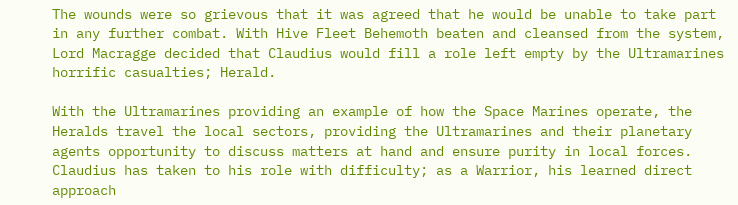The wounds were so grievous that it was agreed that he would be unable to take part in any further combat. With Hive Fleet Behemoth beaten and cleansed from the system, Lord Macragge decided that Claudius would fill a role left empty by the Ultramarines horrific casualties; Herald.

With the Ultramarines providing an example of how the Space Marines operate, the Heralds travel the local sectors, providing the Ultramarines and their planetary agents opportunity to discuss matters at hand and ensure purity in local forces. Claudius has taken to his role with difficulty; as a Warrior, his learned direct approach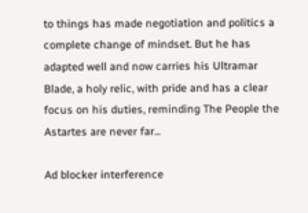to things has made negotiation and politics a complete change of mindset. But he has adapted well and now carries his Ultramar Blade, a holy relic, with pride and has a clear focus on his duties, reminding The People the Astartes are never far...

Ad blocker interference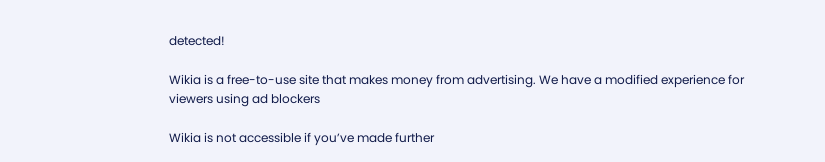detected!

Wikia is a free-to-use site that makes money from advertising. We have a modified experience for viewers using ad blockers

Wikia is not accessible if you’ve made further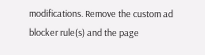modifications. Remove the custom ad blocker rule(s) and the page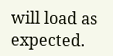will load as expected.